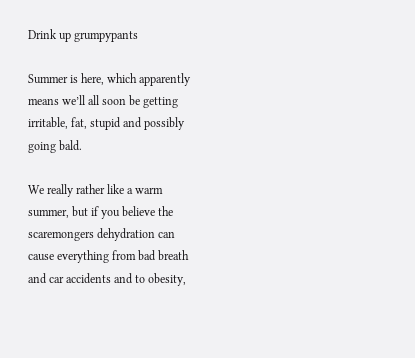Drink up grumpypants

Summer is here, which apparently means we’ll all soon be getting irritable, fat, stupid and possibly going bald.

We really rather like a warm summer, but if you believe the scaremongers dehydration can cause everything from bad breath and car accidents and to obesity,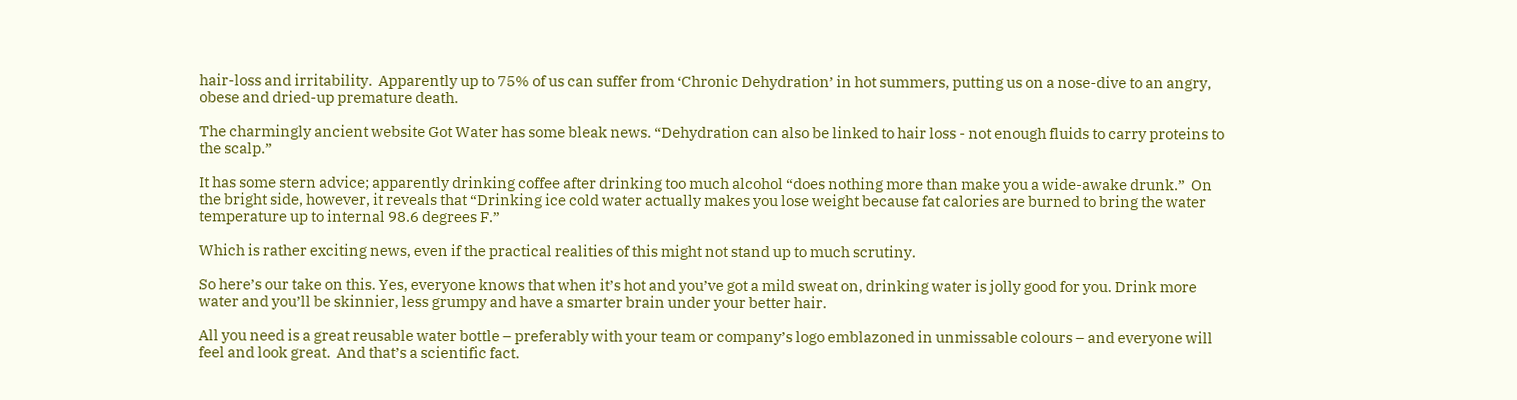hair-loss and irritability.  Apparently up to 75% of us can suffer from ‘Chronic Dehydration’ in hot summers, putting us on a nose-dive to an angry, obese and dried-up premature death.

The charmingly ancient website Got Water has some bleak news. “Dehydration can also be linked to hair loss - not enough fluids to carry proteins to the scalp.”

It has some stern advice; apparently drinking coffee after drinking too much alcohol “does nothing more than make you a wide-awake drunk.”  On the bright side, however, it reveals that “Drinking ice cold water actually makes you lose weight because fat calories are burned to bring the water temperature up to internal 98.6 degrees F.”

Which is rather exciting news, even if the practical realities of this might not stand up to much scrutiny.

So here’s our take on this. Yes, everyone knows that when it’s hot and you’ve got a mild sweat on, drinking water is jolly good for you. Drink more water and you’ll be skinnier, less grumpy and have a smarter brain under your better hair.

All you need is a great reusable water bottle – preferably with your team or company’s logo emblazoned in unmissable colours – and everyone will feel and look great.  And that’s a scientific fact.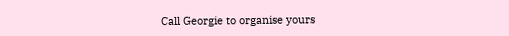Call Georgie to organise yours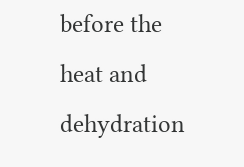before the heat and dehydration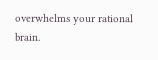overwhelms your rational brain.